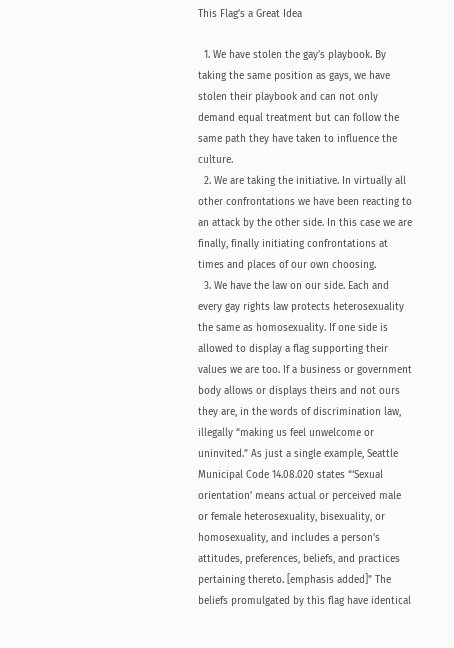This Flag’s a Great Idea

  1. We have stolen the gay’s playbook. By taking the same position as gays, we have stolen their playbook and can not only demand equal treatment but can follow the same path they have taken to influence the culture.
  2. We are taking the initiative. In virtually all other confrontations we have been reacting to an attack by the other side. In this case we are finally, finally initiating confrontations at times and places of our own choosing.
  3. We have the law on our side. Each and every gay rights law protects heterosexuality the same as homosexuality. If one side is allowed to display a flag supporting their values we are too. If a business or government body allows or displays theirs and not ours they are, in the words of discrimination law, illegally “making us feel unwelcome or uninvited.” As just a single example, Seattle Municipal Code 14.08.020 states “‘Sexual orientation’ means actual or perceived male or female heterosexuality, bisexuality, or homosexuality, and includes a person’s attitudes, preferences, beliefs, and practices pertaining thereto. [emphasis added]” The beliefs promulgated by this flag have identical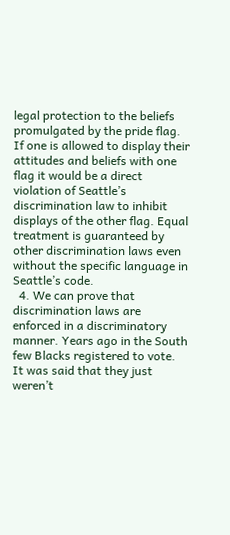legal protection to the beliefs promulgated by the pride flag. If one is allowed to display their attitudes and beliefs with one flag it would be a direct violation of Seattle’s discrimination law to inhibit displays of the other flag. Equal treatment is guaranteed by other discrimination laws even without the specific language in Seattle’s code.
  4. We can prove that discrimination laws are enforced in a discriminatory manner. Years ago in the South few Blacks registered to vote. It was said that they just weren’t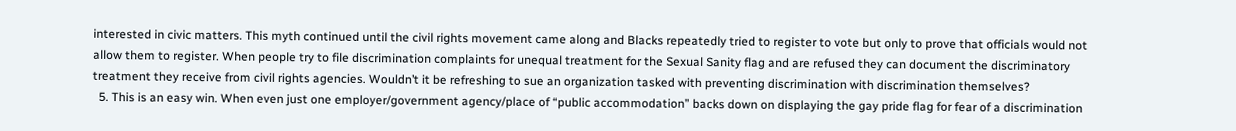interested in civic matters. This myth continued until the civil rights movement came along and Blacks repeatedly tried to register to vote but only to prove that officials would not allow them to register. When people try to file discrimination complaints for unequal treatment for the Sexual Sanity flag and are refused they can document the discriminatory treatment they receive from civil rights agencies. Wouldn’t it be refreshing to sue an organization tasked with preventing discrimination with discrimination themselves?
  5. This is an easy win. When even just one employer/government agency/place of “public accommodation” backs down on displaying the gay pride flag for fear of a discrimination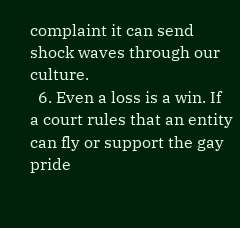complaint it can send shock waves through our culture.
  6. Even a loss is a win. If a court rules that an entity can fly or support the gay pride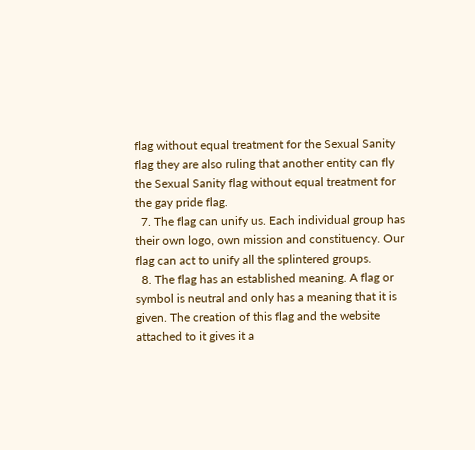flag without equal treatment for the Sexual Sanity flag they are also ruling that another entity can fly the Sexual Sanity flag without equal treatment for the gay pride flag.
  7. The flag can unify us. Each individual group has their own logo, own mission and constituency. Our flag can act to unify all the splintered groups.
  8. The flag has an established meaning. A flag or symbol is neutral and only has a meaning that it is given. The creation of this flag and the website attached to it gives it a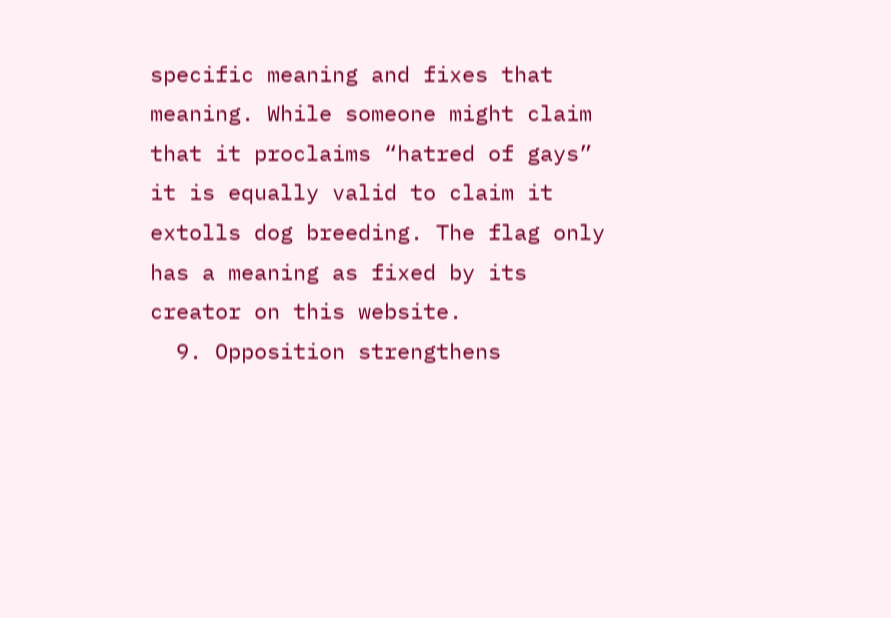specific meaning and fixes that meaning. While someone might claim that it proclaims “hatred of gays” it is equally valid to claim it extolls dog breeding. The flag only has a meaning as fixed by its creator on this website.
  9. Opposition strengthens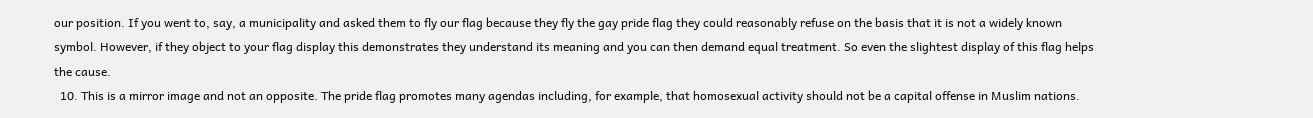our position. If you went to, say, a municipality and asked them to fly our flag because they fly the gay pride flag they could reasonably refuse on the basis that it is not a widely known symbol. However, if they object to your flag display this demonstrates they understand its meaning and you can then demand equal treatment. So even the slightest display of this flag helps the cause.
  10. This is a mirror image and not an opposite. The pride flag promotes many agendas including, for example, that homosexual activity should not be a capital offense in Muslim nations.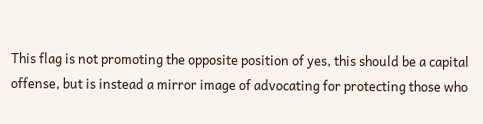This flag is not promoting the opposite position of yes, this should be a capital offense, but is instead a mirror image of advocating for protecting those who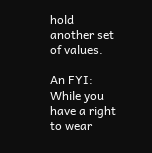hold another set of values.

An FYI: While you have a right to wear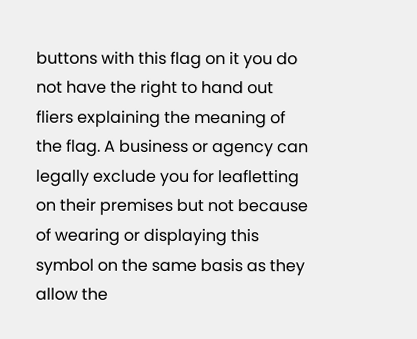buttons with this flag on it you do not have the right to hand out fliers explaining the meaning of the flag. A business or agency can legally exclude you for leafletting on their premises but not because of wearing or displaying this symbol on the same basis as they allow the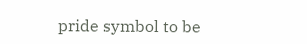pride symbol to be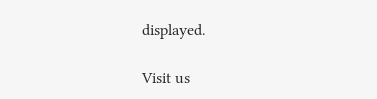displayed.

Visit us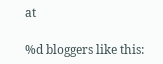at

%d bloggers like this: